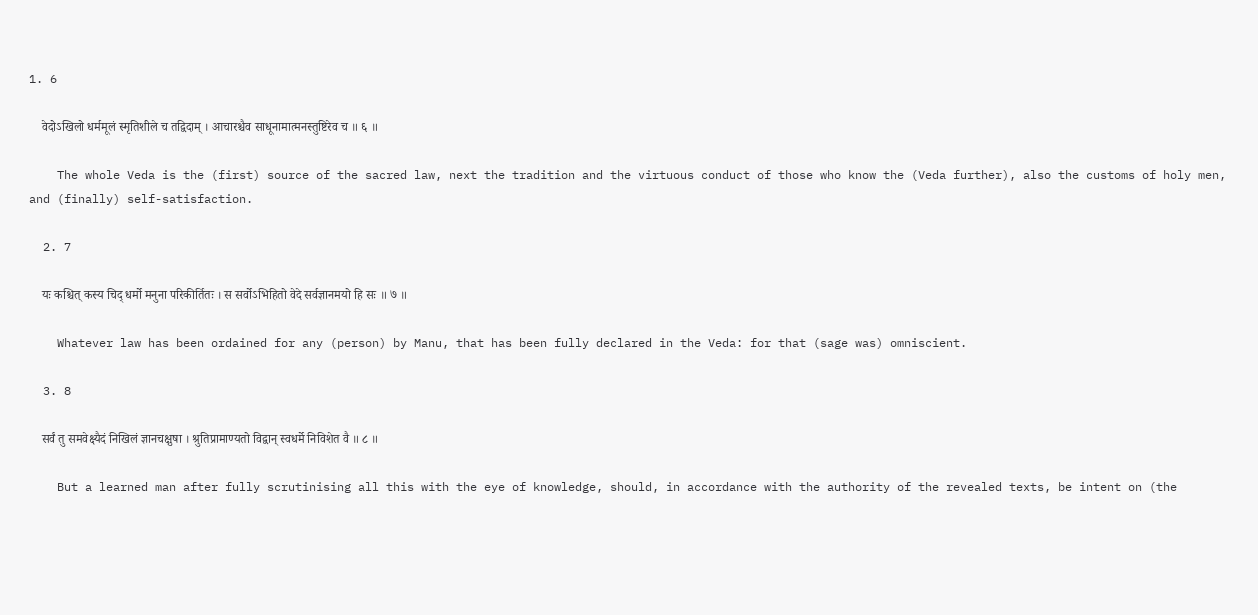1. 6

    वेदोऽखिलो धर्ममूलं स्मृतिशीले च तद्विदाम् । आचारश्चैव साधूनामात्मनस्तुष्टिरेव च ॥ ६ ॥

    The whole Veda is the (first) source of the sacred law, next the tradition and the virtuous conduct of those who know the (Veda further), also the customs of holy men, and (finally) self-satisfaction.

  2. 7

    यः कश्चित् कस्य चिद् धर्मो मनुना परिकीर्तितः । स सर्वोऽभिहितो वेदे सर्वज्ञानमयो हि सः ॥ ७ ॥

    Whatever law has been ordained for any (person) by Manu, that has been fully declared in the Veda: for that (sage was) omniscient.

  3. 8

    सर्वं तु समवेक्ष्यैदं निखिलं ज्ञानचक्षुषा । श्रुतिप्रामाण्यतो विद्वान् स्वधर्मे निविशेत वै ॥ ८ ॥

    But a learned man after fully scrutinising all this with the eye of knowledge, should, in accordance with the authority of the revealed texts, be intent on (the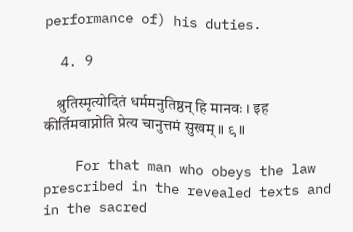performance of) his duties.

  4. 9

    श्रुतिस्मृत्योदितं धर्ममनुतिष्ठन् हि मानवः । इह कीर्तिमवाप्नोति प्रेत्य चानुत्तमं सुखम् ॥ ९ ॥

    For that man who obeys the law prescribed in the revealed texts and in the sacred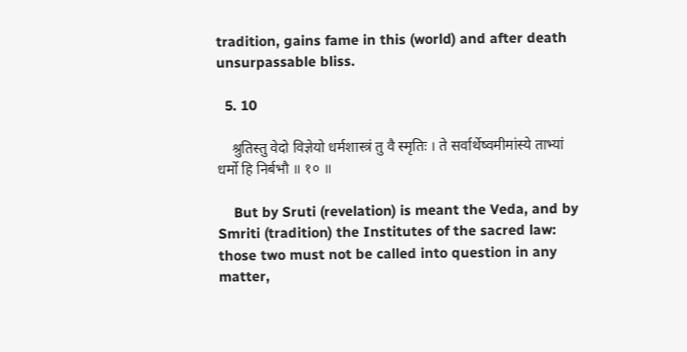tradition, gains fame in this (world) and after death unsurpassable bliss.

  5. 10

    श्रुतिस्तु वेदो विज्ञेयो धर्मशास्त्रं तु वै स्मृतिः । ते सर्वार्थेष्वमीमांस्ये ताभ्यां धर्मो हि निर्बभौ ॥ १० ॥

    But by Sruti (revelation) is meant the Veda, and by Smriti (tradition) the Institutes of the sacred law: those two must not be called into question in any matter,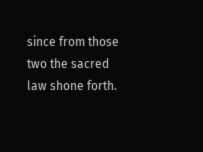since from those two the sacred law shone forth.